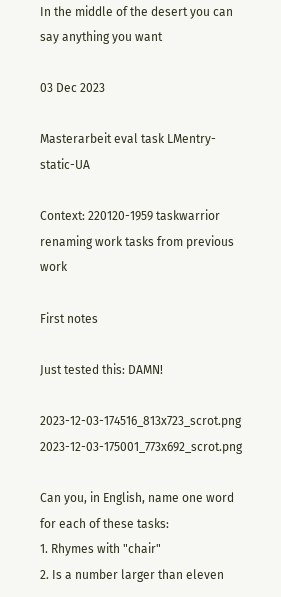In the middle of the desert you can say anything you want

03 Dec 2023

Masterarbeit eval task LMentry-static-UA

Context: 220120-1959 taskwarrior renaming work tasks from previous work

First notes

Just tested this: DAMN!

2023-12-03-174516_813x723_scrot.png 2023-12-03-175001_773x692_scrot.png

Can you, in English, name one word for each of these tasks:
1. Rhymes with "chair"
2. Is a number larger than eleven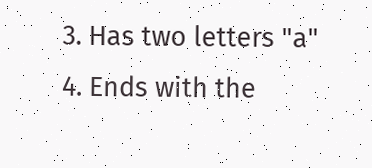3. Has two letters "a"
4. Ends with the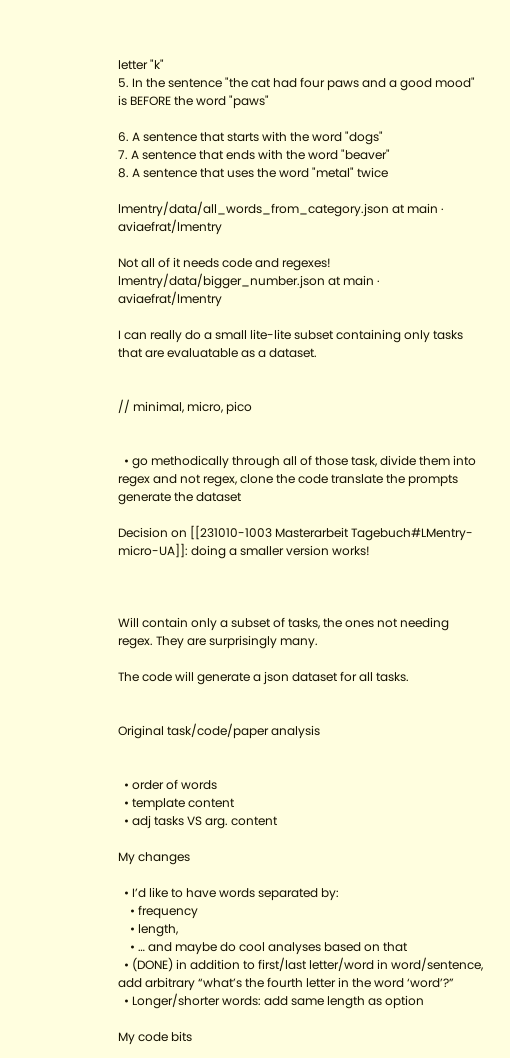letter "k"
5. In the sentence "the cat had four paws and a good mood" is BEFORE the word "paws"

6. A sentence that starts with the word "dogs"
7. A sentence that ends with the word "beaver"
8. A sentence that uses the word "metal" twice

lmentry/data/all_words_from_category.json at main · aviaefrat/lmentry

Not all of it needs code and regexes! lmentry/data/bigger_number.json at main · aviaefrat/lmentry

I can really do a small lite-lite subset containing only tasks that are evaluatable as a dataset.


// minimal, micro, pico


  • go methodically through all of those task, divide them into regex and not regex, clone the code translate the prompts generate the dataset

Decision on [[231010-1003 Masterarbeit Tagebuch#LMentry-micro-UA]]: doing a smaller version works!



Will contain only a subset of tasks, the ones not needing regex. They are surprisingly many.

The code will generate a json dataset for all tasks.


Original task/code/paper analysis


  • order of words
  • template content
  • adj tasks VS arg. content

My changes

  • I’d like to have words separated by:
    • frequency
    • length,
    • … and maybe do cool analyses based on that
  • (DONE) in addition to first/last letter/word in word/sentence, add arbitrary “what’s the fourth letter in the word ‘word’?”
  • Longer/shorter words: add same length as option

My code bits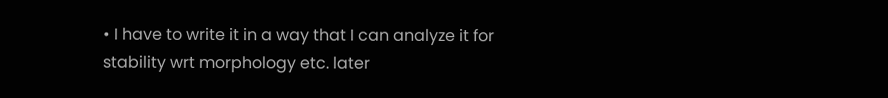• I have to write it in a way that I can analyze it for stability wrt morphology etc. later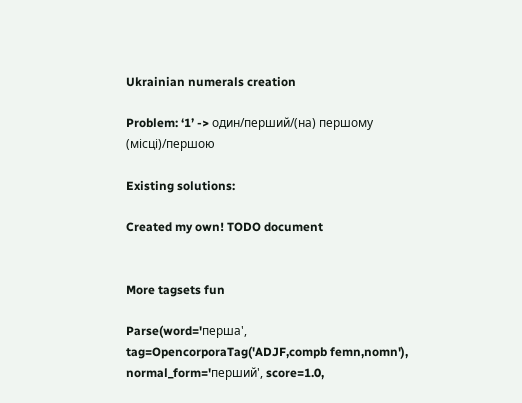Ukrainian numerals creation

Problem: ‘1’ -> один/перший/(на) першому (місці)/першою

Existing solutions:

Created my own! TODO document


More tagsets fun

Parse(word='перша', tag=OpencorporaTag('ADJF,compb femn,nomn'), normal_form='перший', score=1.0,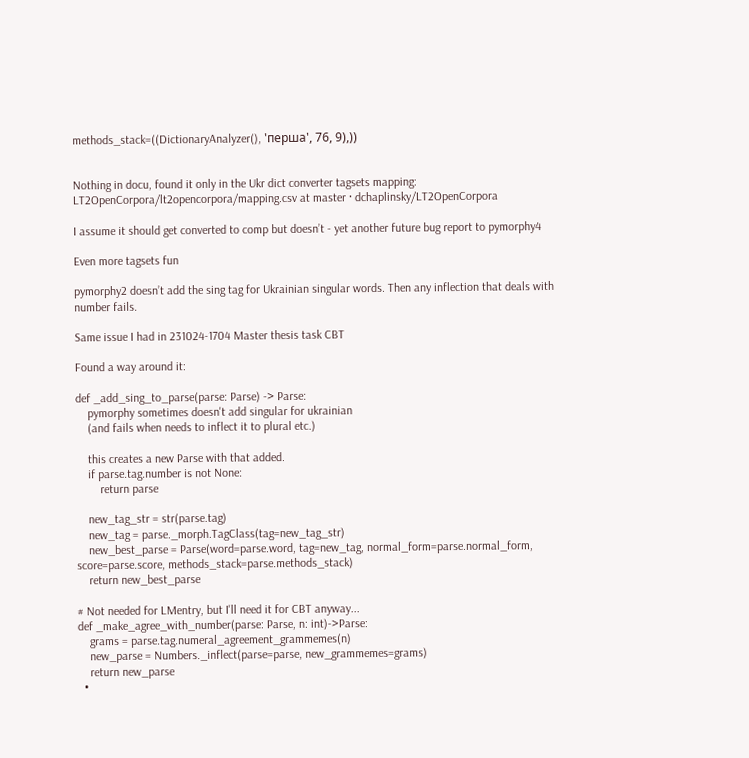methods_stack=((DictionaryAnalyzer(), 'перша', 76, 9),))


Nothing in docu, found it only in the Ukr dict converter tagsets mapping: LT2OpenCorpora/lt2opencorpora/mapping.csv at master · dchaplinsky/LT2OpenCorpora

I assume it should get converted to comp but doesn’t - yet another future bug report to pymorphy4

Even more tagsets fun

pymorphy2 doesn’t add the sing tag for Ukrainian singular words. Then any inflection that deals with number fails.

Same issue I had in 231024-1704 Master thesis task CBT

Found a way around it:

def _add_sing_to_parse(parse: Parse) -> Parse:
    pymorphy sometimes doesn't add singular for ukrainian
    (and fails when needs to inflect it to plural etc.)

    this creates a new Parse with that added.
    if parse.tag.number is not None:
        return parse

    new_tag_str = str(parse.tag)
    new_tag = parse._morph.TagClass(tag=new_tag_str)
    new_best_parse = Parse(word=parse.word, tag=new_tag, normal_form=parse.normal_form, score=parse.score, methods_stack=parse.methods_stack)
    return new_best_parse

# Not needed for LMentry, but I'll need it for CBT anyway...
def _make_agree_with_number(parse: Parse, n: int)->Parse:
    grams = parse.tag.numeral_agreement_grammemes(n)
    new_parse = Numbers._inflect(parse=parse, new_grammemes=grams)
    return new_parse
  •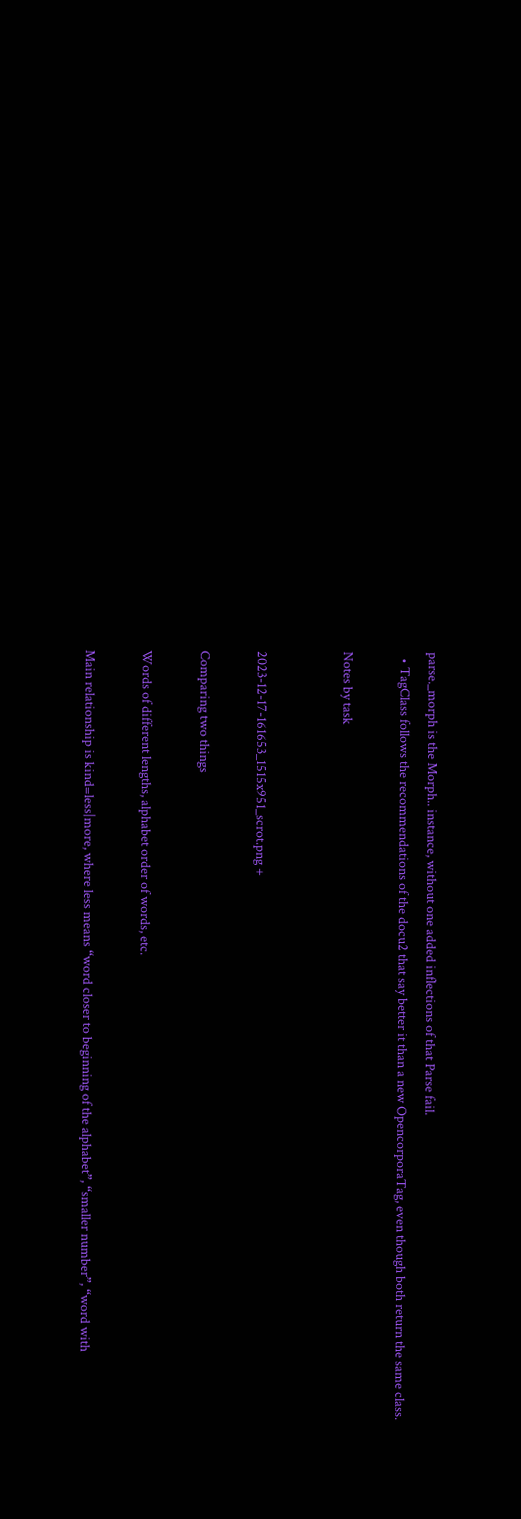parse._morph is the Morph.. instance, without one added inflections of that Parse fail.
  • TagClass follows the recommendations of the docu2 that say better it than a new OpencorporaTag, even though both return the same class.

Notes by task


2023-12-17-161653_1515x951_scrot.png +

Comparing two things

Words of different lengths, alphabet order of words, etc.

Main relationship is kind=less|more, where less means “word closer to beginning of the alphabet”, “smaller number”, “word with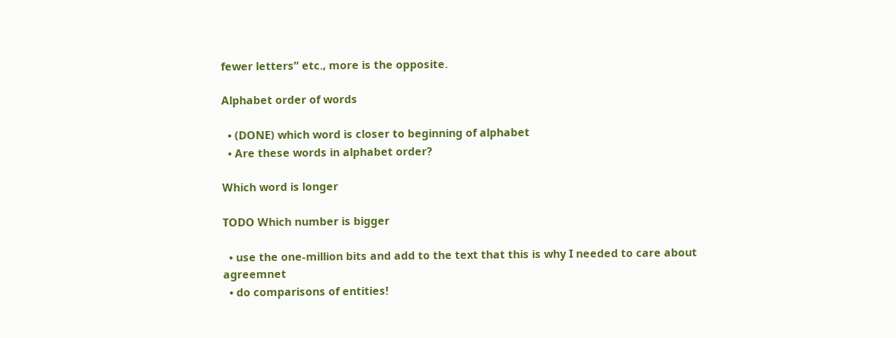fewer letters” etc., more is the opposite.

Alphabet order of words

  • (DONE) which word is closer to beginning of alphabet
  • Are these words in alphabet order?

Which word is longer

TODO Which number is bigger

  • use the one-million bits and add to the text that this is why I needed to care about agreemnet
  • do comparisons of entities!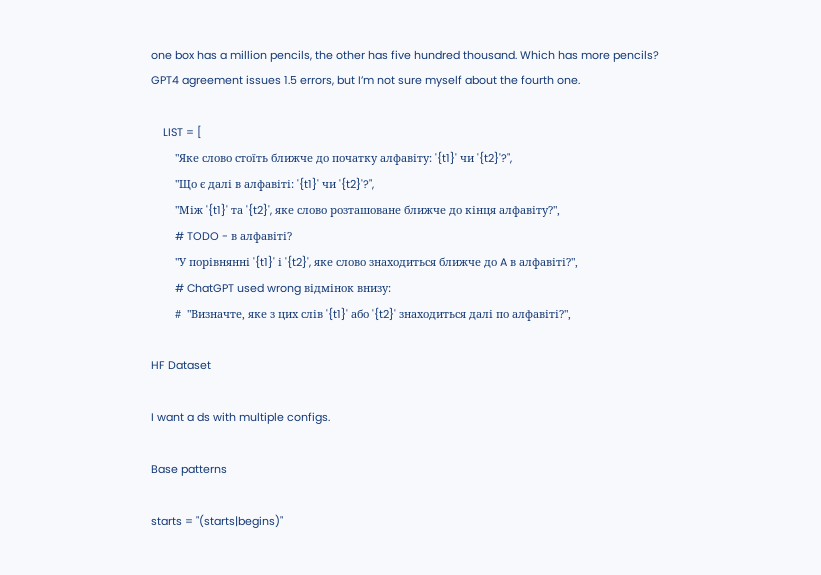one box has a million pencils, the other has five hundred thousand. Which has more pencils?
GPT4 agreement issues 1.5 errors, but I’m not sure myself about the fourth one.

    LIST = [
        "Яке слово стоїть ближче до початку алфавіту: '{t1}' чи '{t2}'?",
        "Що є далі в алфавіті: '{t1}' чи '{t2}'?",
        "Між '{t1}' та '{t2}', яке слово розташоване ближче до кінця алфавіту?",
        # TODO - в алфавіті?
        "У порівнянні '{t1}' і '{t2}', яке слово знаходиться ближче до A в алфавіті?",
        # ChatGPT used wrong відмінок внизу:
        #  "Визначте, яке з цих слів '{t1}' або '{t2}' знаходиться далі по алфавіті?",

HF Dataset

I want a ds with multiple configs.

Base patterns

starts = "(starts|begins)"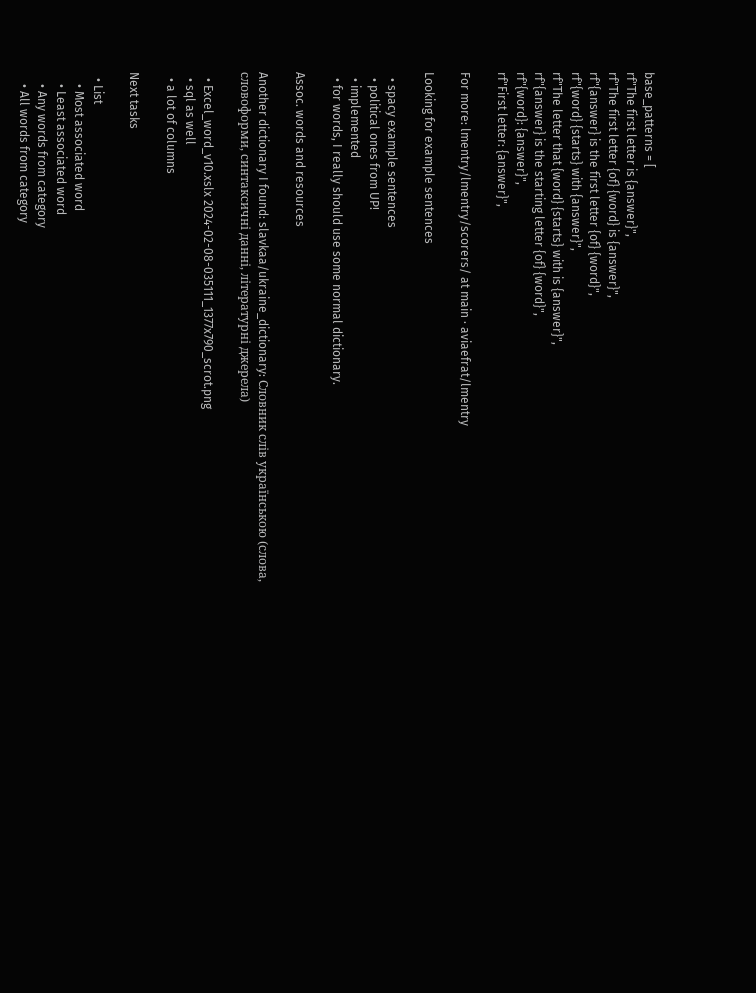base_patterns = [
rf"The first letter is {answer}",
rf"The first letter {of} {word} is {answer}",
rf"{answer} is the first letter {of} {word}",
rf"{word} {starts} with {answer}",
rf"The letter that {word} {starts} with is {answer}",
rf"{answer} is the starting letter {of} {word}",
rf"{word}: {answer}",
rf"First letter: {answer}",

For more: lmentry/lmentry/scorers/ at main · aviaefrat/lmentry

Looking for example sentences

  • spacy example sentences
  • political ones from UP!
  • implemented
  • for words, I really should use some normal dictionary.

Assoc. words and resources

Another dictionary I found: slavkaa/ukraine_dictionary: Словник слів українською (слова, словоформи, синтаксичні данні, літературні джерела)

  • Excel_word_v10.xslx 2024-02-08-035111_1377x790_scrot.png
  • sql as well
  • a lot of columns

Next tasks

  • List
    • Most associated word
    • Least associated word
    • Any words from category
    • All words from category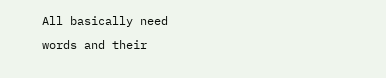All basically need words and their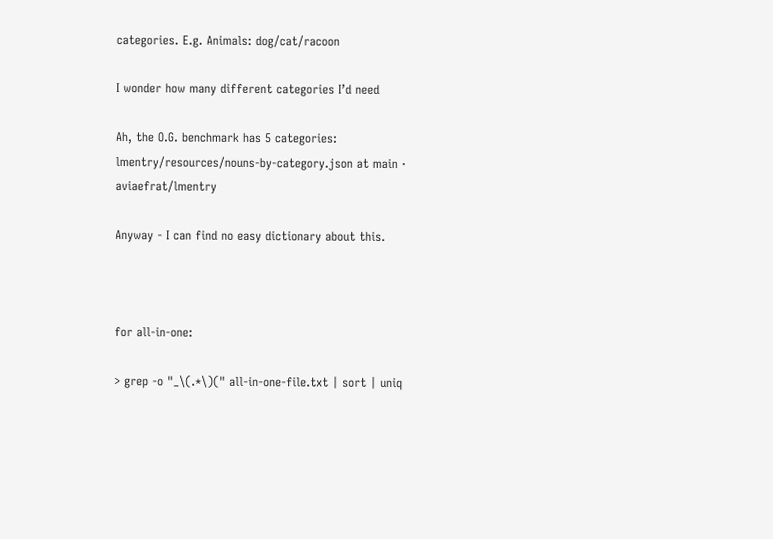categories. E.g. Animals: dog/cat/racoon

I wonder how many different categories I’d need

Ah, the O.G. benchmark has 5 categories: lmentry/resources/nouns-by-category.json at main · aviaefrat/lmentry

Anyway - I can find no easy dictionary about this.



for all-in-one:

> grep -o "_\(.*\)(" all-in-one-file.txt | sort | uniq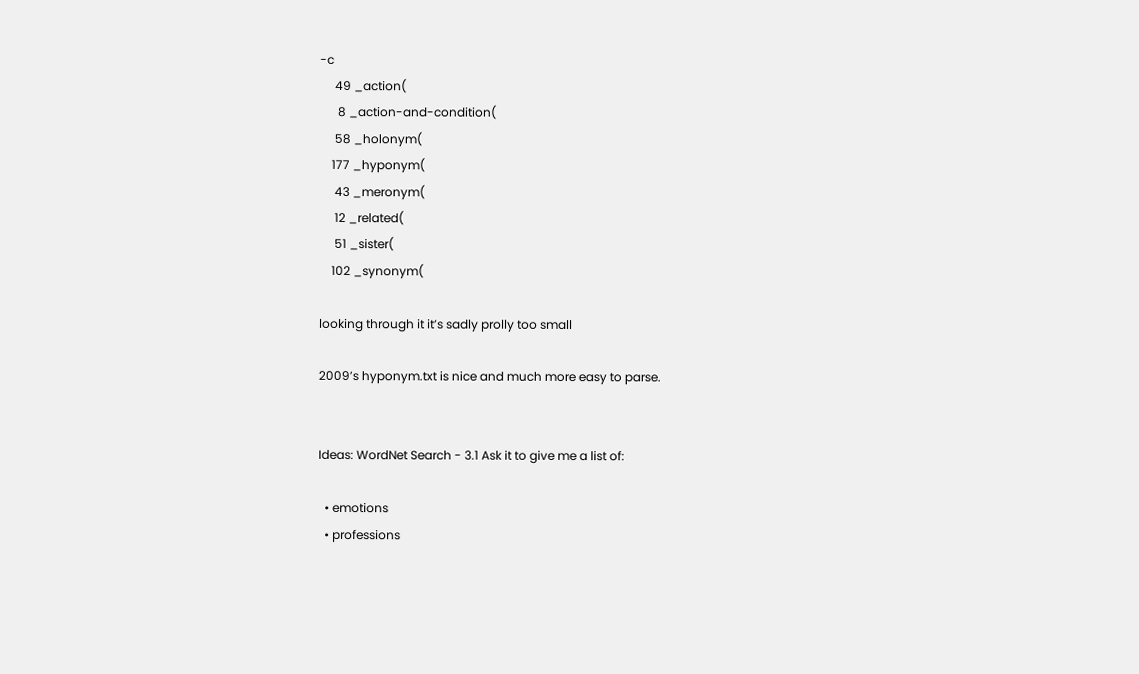-c
     49 _action(
      8 _action-and-condition(
     58 _holonym(
    177 _hyponym(
     43 _meronym(
     12 _related(
     51 _sister(
    102 _synonym(

looking through it it’s sadly prolly too small

2009’s hyponym.txt is nice and much more easy to parse.


Ideas: WordNet Search - 3.1 Ask it to give me a list of:

  • emotions
  • professions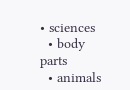• sciences
  • body parts
  • animals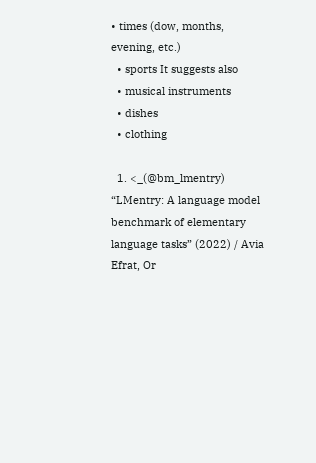• times (dow, months, evening, etc.)
  • sports It suggests also
  • musical instruments
  • dishes
  • clothing

  1. <_(@bm_lmentry) “LMentry: A language model benchmark of elementary language tasks” (2022) / Avia Efrat, Or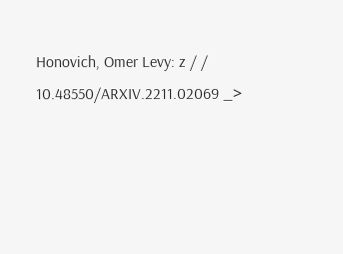Honovich, Omer Levy: z / / 10.48550/ARXIV.2211.02069 _>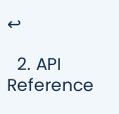↩

  2. API Reference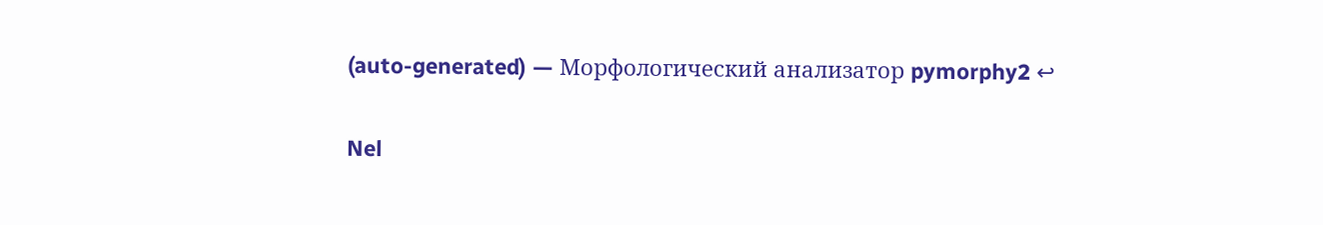(auto-generated) — Морфологический анализатор pymorphy2 ↩

Nel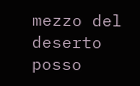mezzo del deserto posso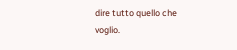dire tutto quello che voglio.